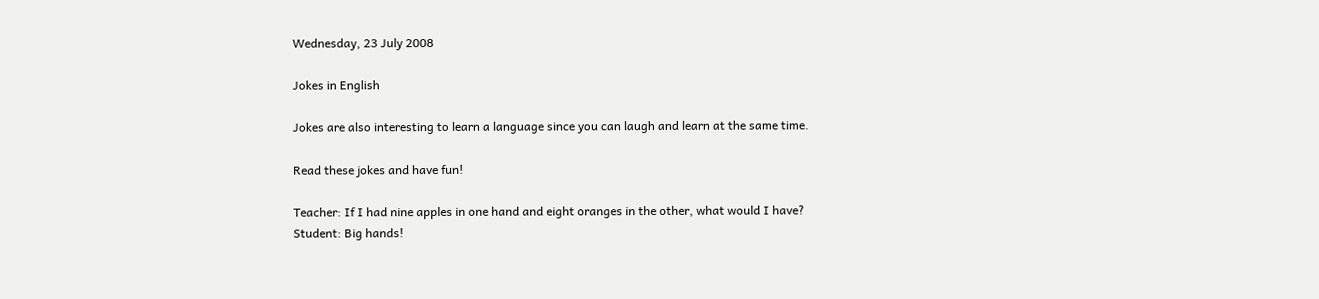Wednesday, 23 July 2008

Jokes in English

Jokes are also interesting to learn a language since you can laugh and learn at the same time.

Read these jokes and have fun!

Teacher: If I had nine apples in one hand and eight oranges in the other, what would I have?
Student: Big hands!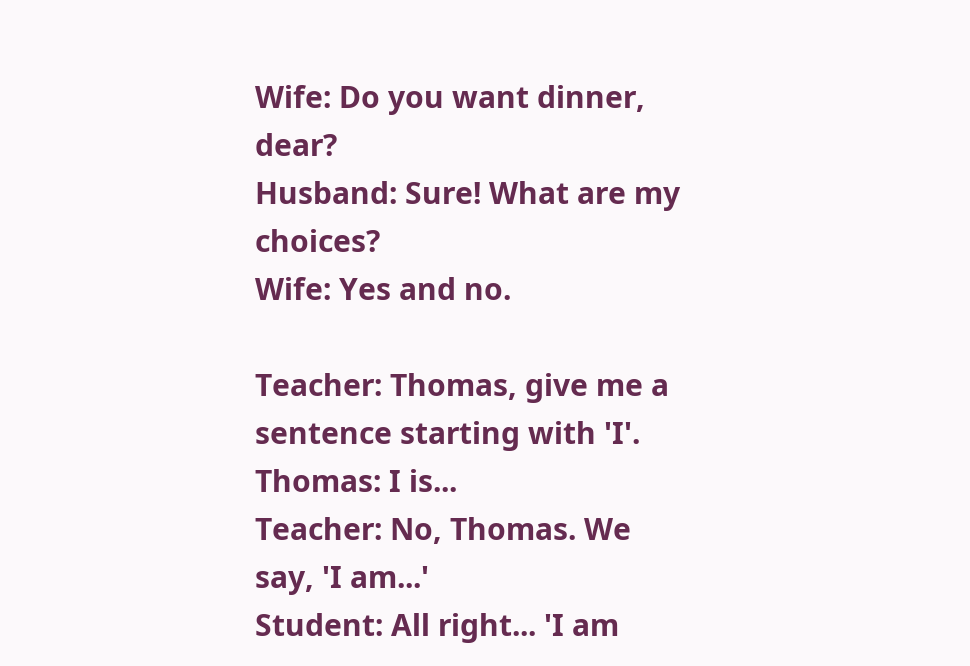Wife: Do you want dinner, dear?
Husband: Sure! What are my choices?
Wife: Yes and no.

Teacher: Thomas, give me a sentence starting with 'I'.
Thomas: I is...
Teacher: No, Thomas. We say, 'I am...'
Student: All right... 'I am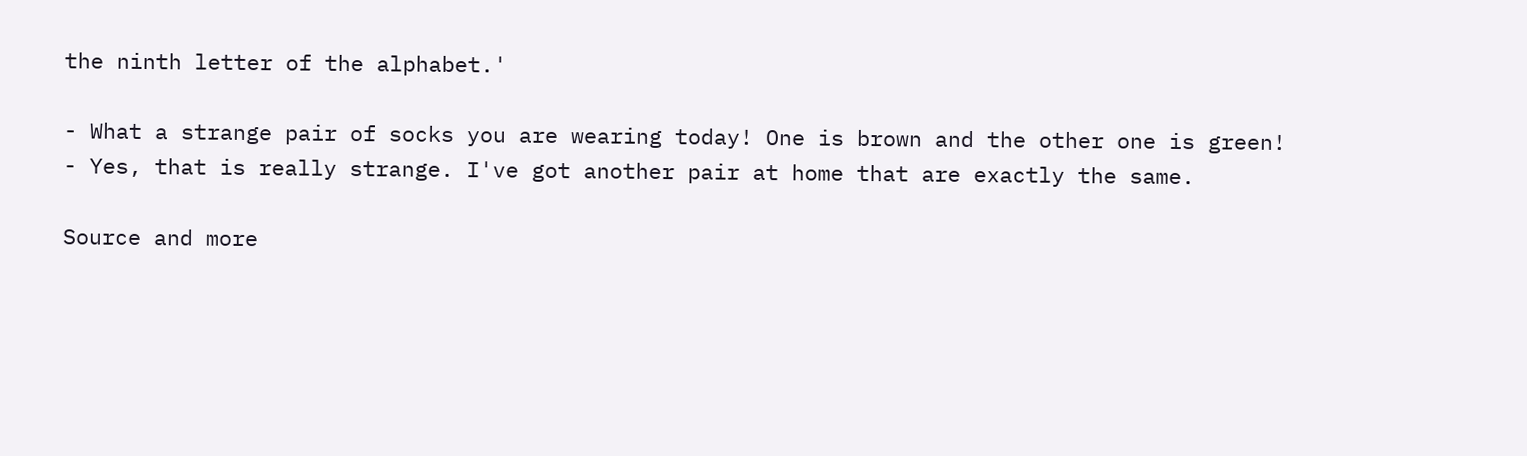the ninth letter of the alphabet.'

- What a strange pair of socks you are wearing today! One is brown and the other one is green!
- Yes, that is really strange. I've got another pair at home that are exactly the same.

Source and more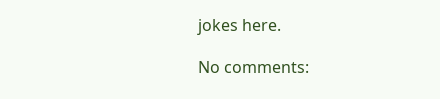jokes here.

No comments: